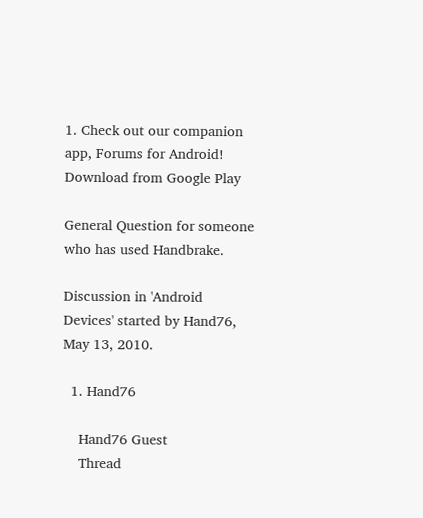1. Check out our companion app, Forums for Android! Download from Google Play

General Question for someone who has used Handbrake.

Discussion in 'Android Devices' started by Hand76, May 13, 2010.

  1. Hand76

    Hand76 Guest
    Thread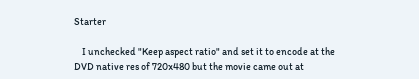Starter

    I unchecked "Keep aspect ratio" and set it to encode at the DVD native res of 720x480 but the movie came out at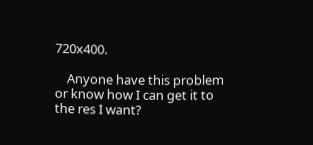720x400.

    Anyone have this problem or know how I can get it to the res I want?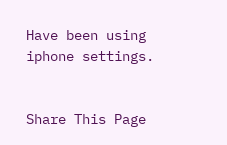Have been using iphone settings.


Share This Page